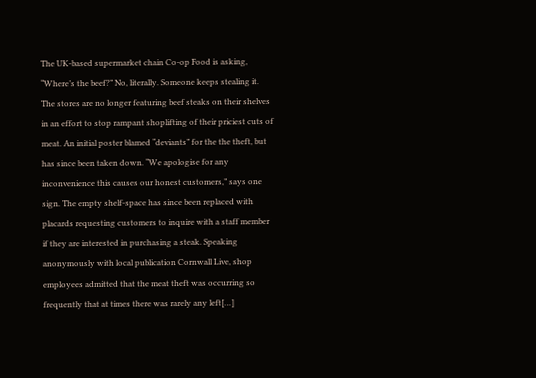The UK-based supermarket chain Co-op Food is asking, “Where’s the beef?” No, literally. Someone keeps stealing it. The stores are no longer featuring beef steaks on their shelves in an effort to stop rampant shoplifting of their priciest cuts of meat. An initial poster blamed “deviants” for the the theft, but has since been taken down. “We apologise for any inconvenience this causes our honest customers,” says one sign. The empty shelf-space has since been replaced with placards requesting customers to inquire with a staff member if they are interested in purchasing a steak. Speaking anonymously with local publication Cornwall Live, shop employees admitted that the meat theft was occurring so frequently that at times there was rarely any left[…]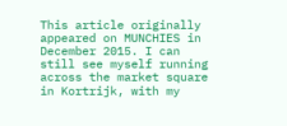This article originally appeared on MUNCHIES in December 2015. I can still see myself running across the market square in Kortrijk, with my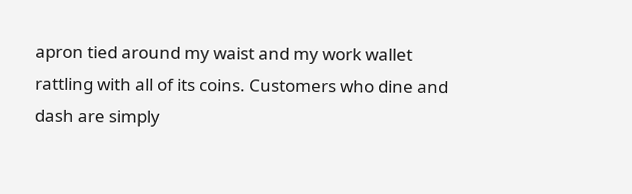apron tied around my waist and my work wallet rattling with all of its coins. Customers who dine and dash are simply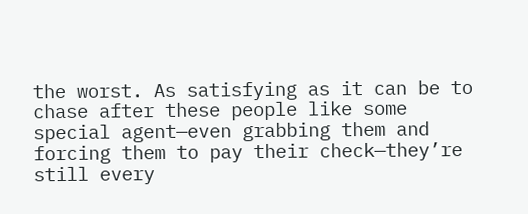the worst. As satisfying as it can be to chase after these people like some special agent—even grabbing them and forcing them to pay their check—they’re still every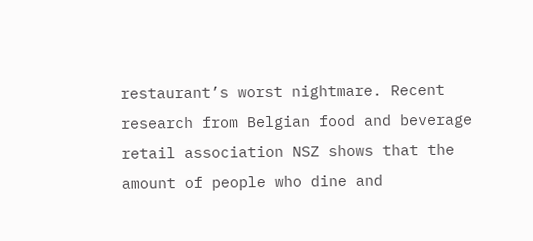restaurant’s worst nightmare. Recent research from Belgian food and beverage retail association NSZ shows that the amount of people who dine and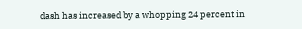dash has increased by a whopping 24 percent in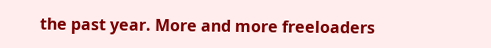the past year. More and more freeloaders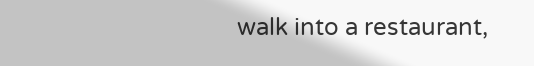walk into a restaurant,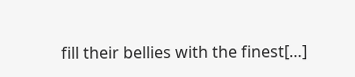fill their bellies with the finest[…]